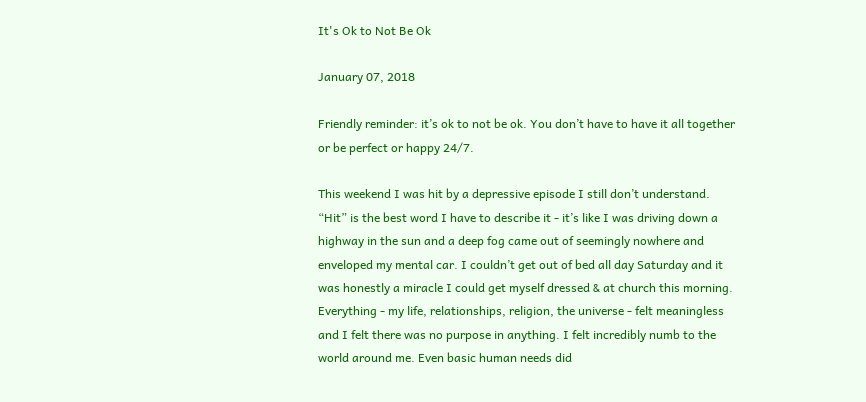It's Ok to Not Be Ok

January 07, 2018

Friendly reminder: it’s ok to not be ok. You don’t have to have it all together or be perfect or happy 24/7.

This weekend I was hit by a depressive episode I still don’t understand. “Hit” is the best word I have to describe it - it’s like I was driving down a highway in the sun and a deep fog came out of seemingly nowhere and enveloped my mental car. I couldn’t get out of bed all day Saturday and it was honestly a miracle I could get myself dressed & at church this morning. Everything - my life, relationships, religion, the universe - felt meaningless and I felt there was no purpose in anything. I felt incredibly numb to the world around me. Even basic human needs did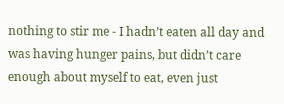nothing to stir me - I hadn’t eaten all day and was having hunger pains, but didn’t care enough about myself to eat, even just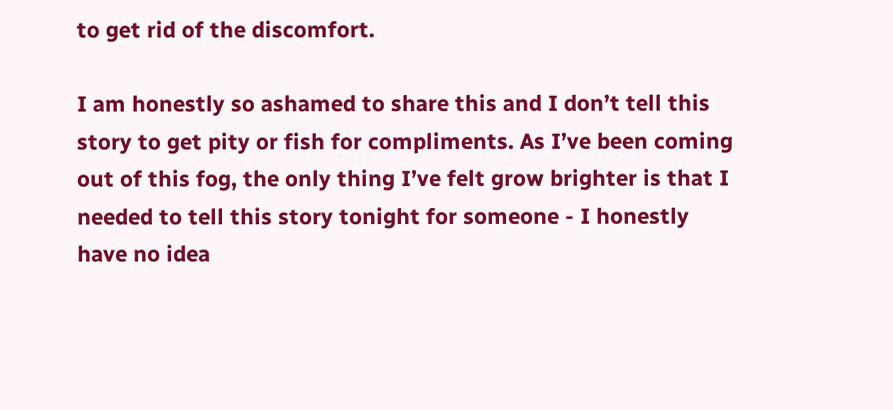to get rid of the discomfort.

I am honestly so ashamed to share this and I don’t tell this story to get pity or fish for compliments. As I’ve been coming out of this fog, the only thing I’ve felt grow brighter is that I needed to tell this story tonight for someone - I honestly have no idea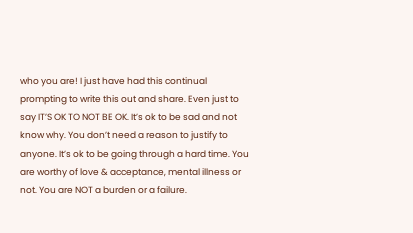who you are! I just have had this continual prompting to write this out and share. Even just to say IT’S OK TO NOT BE OK. It’s ok to be sad and not know why. You don’t need a reason to justify to anyone. It’s ok to be going through a hard time. You are worthy of love & acceptance, mental illness or not. You are NOT a burden or a failure.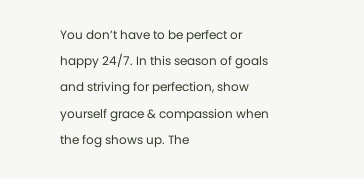You don’t have to be perfect or happy 24/7. In this season of goals and striving for perfection, show yourself grace & compassion when the fog shows up. The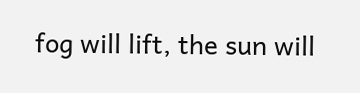fog will lift, the sun will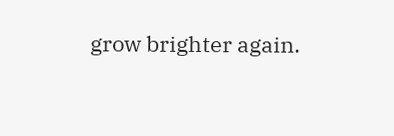grow brighter again.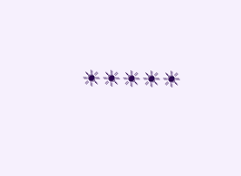☀☀☀☀☀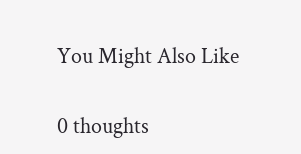You Might Also Like

0 thoughts